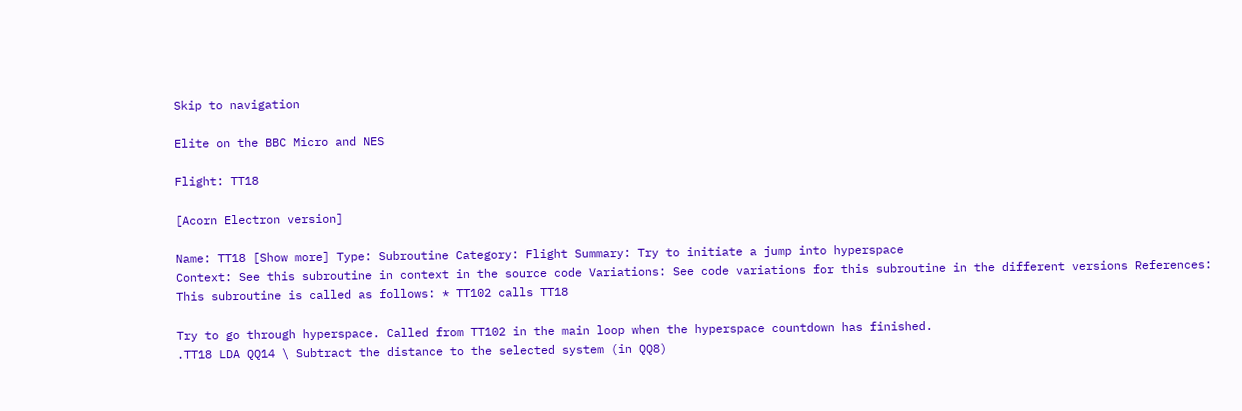Skip to navigation

Elite on the BBC Micro and NES

Flight: TT18

[Acorn Electron version]

Name: TT18 [Show more] Type: Subroutine Category: Flight Summary: Try to initiate a jump into hyperspace
Context: See this subroutine in context in the source code Variations: See code variations for this subroutine in the different versions References: This subroutine is called as follows: * TT102 calls TT18

Try to go through hyperspace. Called from TT102 in the main loop when the hyperspace countdown has finished.
.TT18 LDA QQ14 \ Subtract the distance to the selected system (in QQ8)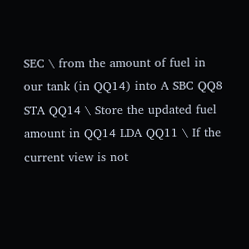SEC \ from the amount of fuel in our tank (in QQ14) into A SBC QQ8 STA QQ14 \ Store the updated fuel amount in QQ14 LDA QQ11 \ If the current view is not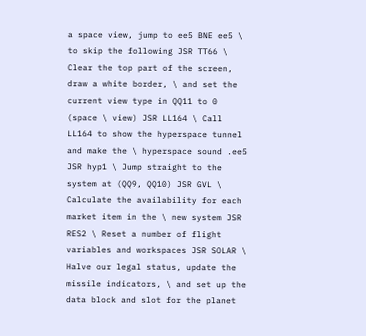a space view, jump to ee5 BNE ee5 \ to skip the following JSR TT66 \ Clear the top part of the screen, draw a white border, \ and set the current view type in QQ11 to 0 (space \ view) JSR LL164 \ Call LL164 to show the hyperspace tunnel and make the \ hyperspace sound .ee5 JSR hyp1 \ Jump straight to the system at (QQ9, QQ10) JSR GVL \ Calculate the availability for each market item in the \ new system JSR RES2 \ Reset a number of flight variables and workspaces JSR SOLAR \ Halve our legal status, update the missile indicators, \ and set up the data block and slot for the planet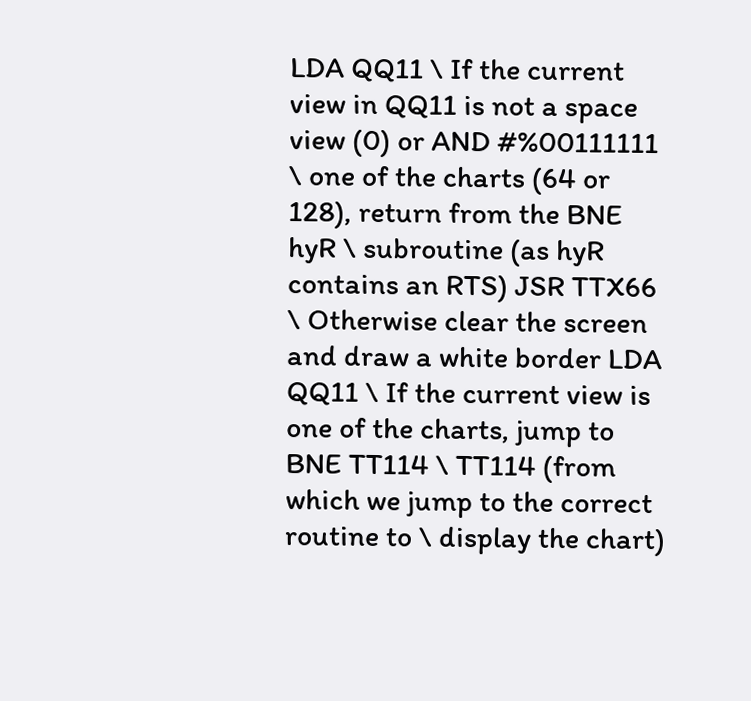LDA QQ11 \ If the current view in QQ11 is not a space view (0) or AND #%00111111 \ one of the charts (64 or 128), return from the BNE hyR \ subroutine (as hyR contains an RTS) JSR TTX66 \ Otherwise clear the screen and draw a white border LDA QQ11 \ If the current view is one of the charts, jump to BNE TT114 \ TT114 (from which we jump to the correct routine to \ display the chart)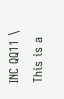INC QQ11 \ This is a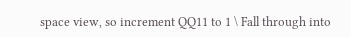space view, so increment QQ11 to 1 \ Fall through into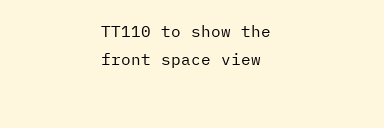TT110 to show the front space view